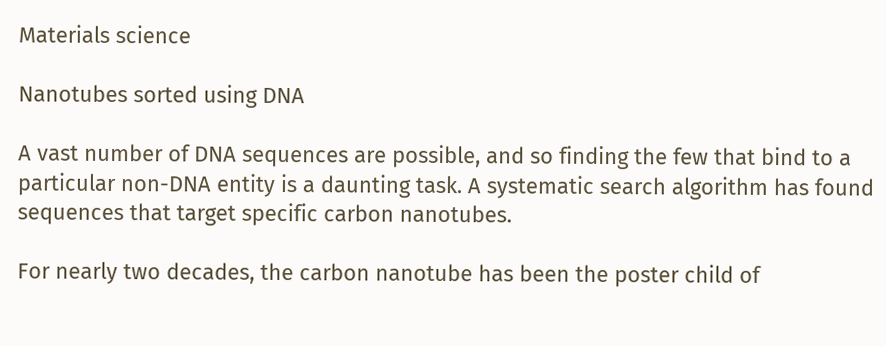Materials science

Nanotubes sorted using DNA

A vast number of DNA sequences are possible, and so finding the few that bind to a particular non-DNA entity is a daunting task. A systematic search algorithm has found sequences that target specific carbon nanotubes.

For nearly two decades, the carbon nanotube has been the poster child of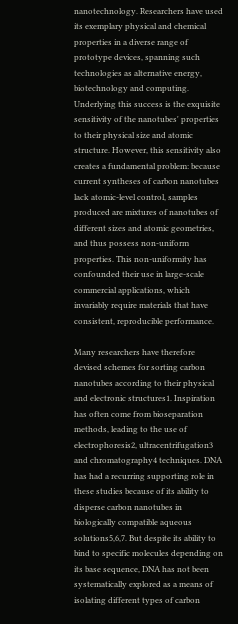nanotechnology. Researchers have used its exemplary physical and chemical properties in a diverse range of prototype devices, spanning such technologies as alternative energy, biotechnology and computing. Underlying this success is the exquisite sensitivity of the nanotubes' properties to their physical size and atomic structure. However, this sensitivity also creates a fundamental problem: because current syntheses of carbon nanotubes lack atomic-level control, samples produced are mixtures of nanotubes of different sizes and atomic geometries, and thus possess non-uniform properties. This non-uniformity has confounded their use in large-scale commercial applications, which invariably require materials that have consistent, reproducible performance.

Many researchers have therefore devised schemes for sorting carbon nanotubes according to their physical and electronic structures1. Inspiration has often come from bioseparation methods, leading to the use of electrophoresis2, ultracentrifugation3 and chromatography4 techniques. DNA has had a recurring supporting role in these studies because of its ability to disperse carbon nanotubes in biologically compatible aqueous solutions5,6,7. But despite its ability to bind to specific molecules depending on its base sequence, DNA has not been systematically explored as a means of isolating different types of carbon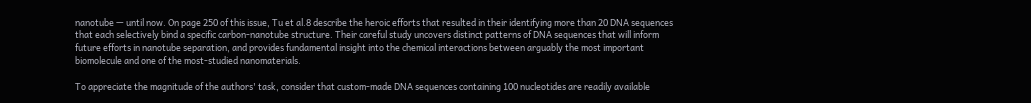nanotube — until now. On page 250 of this issue, Tu et al.8 describe the heroic efforts that resulted in their identifying more than 20 DNA sequences that each selectively bind a specific carbon-nanotube structure. Their careful study uncovers distinct patterns of DNA sequences that will inform future efforts in nanotube separation, and provides fundamental insight into the chemical interactions between arguably the most important biomolecule and one of the most-studied nanomaterials.

To appreciate the magnitude of the authors' task, consider that custom-made DNA sequences containing 100 nucleotides are readily available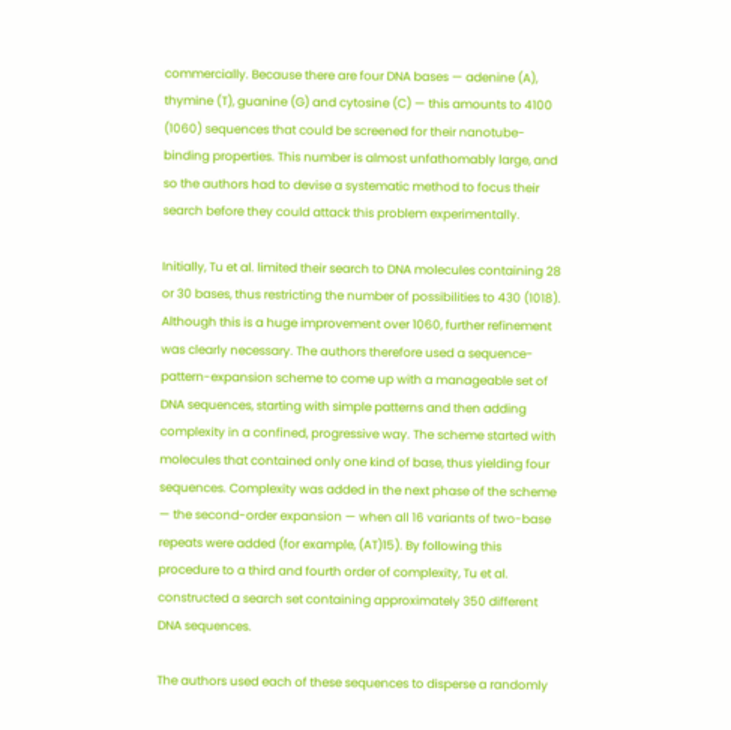commercially. Because there are four DNA bases — adenine (A), thymine (T), guanine (G) and cytosine (C) — this amounts to 4100 (1060) sequences that could be screened for their nanotube-binding properties. This number is almost unfathomably large, and so the authors had to devise a systematic method to focus their search before they could attack this problem experimentally.

Initially, Tu et al. limited their search to DNA molecules containing 28 or 30 bases, thus restricting the number of possibilities to 430 (1018). Although this is a huge improvement over 1060, further refinement was clearly necessary. The authors therefore used a sequence-pattern-expansion scheme to come up with a manageable set of DNA sequences, starting with simple patterns and then adding complexity in a confined, progressive way. The scheme started with molecules that contained only one kind of base, thus yielding four sequences. Complexity was added in the next phase of the scheme — the second-order expansion — when all 16 variants of two-base repeats were added (for example, (AT)15). By following this procedure to a third and fourth order of complexity, Tu et al. constructed a search set containing approximately 350 different DNA sequences.

The authors used each of these sequences to disperse a randomly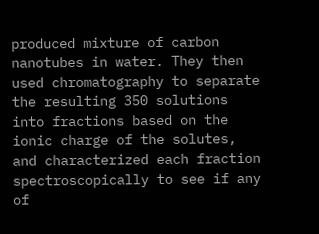produced mixture of carbon nanotubes in water. They then used chromatography to separate the resulting 350 solutions into fractions based on the ionic charge of the solutes, and characterized each fraction spectroscopically to see if any of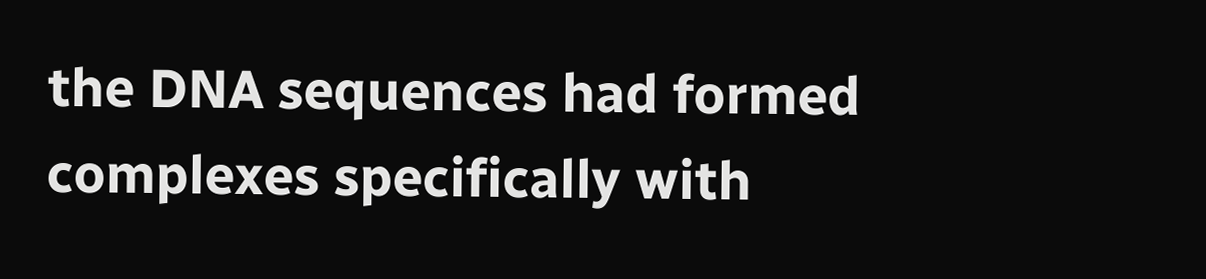the DNA sequences had formed complexes specifically with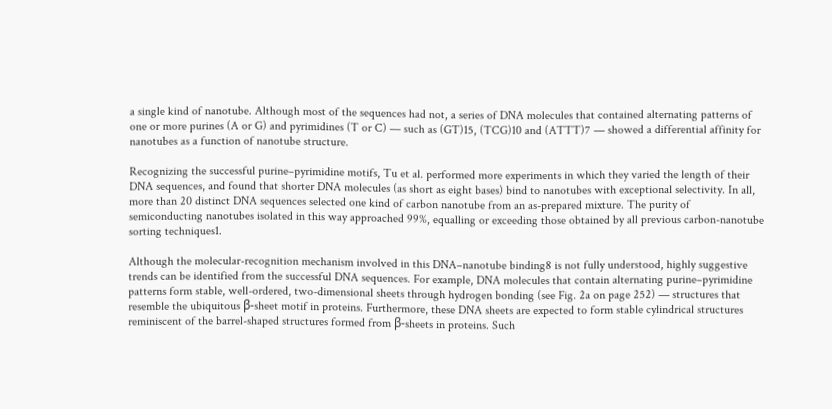a single kind of nanotube. Although most of the sequences had not, a series of DNA molecules that contained alternating patterns of one or more purines (A or G) and pyrimidines (T or C) — such as (GT)15, (TCG)10 and (ATTT)7 — showed a differential affinity for nanotubes as a function of nanotube structure.

Recognizing the successful purine–pyrimidine motifs, Tu et al. performed more experiments in which they varied the length of their DNA sequences, and found that shorter DNA molecules (as short as eight bases) bind to nanotubes with exceptional selectivity. In all, more than 20 distinct DNA sequences selected one kind of carbon nanotube from an as-prepared mixture. The purity of semiconducting nanotubes isolated in this way approached 99%, equalling or exceeding those obtained by all previous carbon-nanotube sorting techniques1.

Although the molecular-recognition mechanism involved in this DNA–nanotube binding8 is not fully understood, highly suggestive trends can be identified from the successful DNA sequences. For example, DNA molecules that contain alternating purine–pyrimidine patterns form stable, well-ordered, two-dimensional sheets through hydrogen bonding (see Fig. 2a on page 252) — structures that resemble the ubiquitous β-sheet motif in proteins. Furthermore, these DNA sheets are expected to form stable cylindrical structures reminiscent of the barrel-shaped structures formed from β-sheets in proteins. Such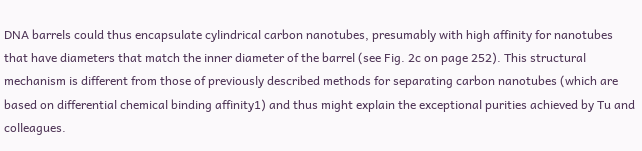DNA barrels could thus encapsulate cylindrical carbon nanotubes, presumably with high affinity for nanotubes that have diameters that match the inner diameter of the barrel (see Fig. 2c on page 252). This structural mechanism is different from those of previously described methods for separating carbon nanotubes (which are based on differential chemical binding affinity1) and thus might explain the exceptional purities achieved by Tu and colleagues.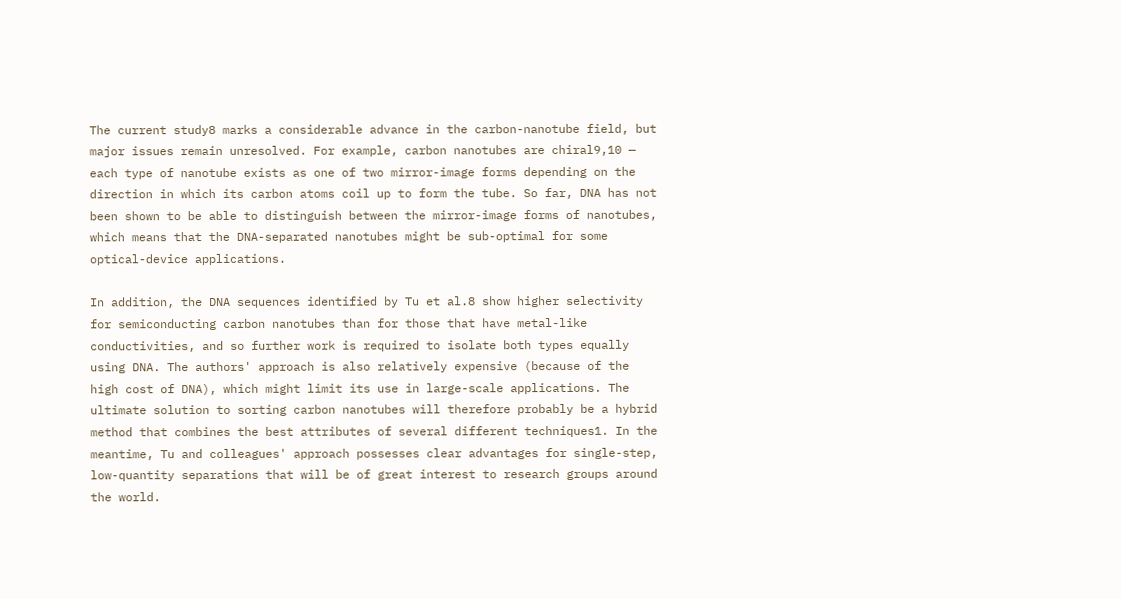The current study8 marks a considerable advance in the carbon-nanotube field, but major issues remain unresolved. For example, carbon nanotubes are chiral9,10 — each type of nanotube exists as one of two mirror-image forms depending on the direction in which its carbon atoms coil up to form the tube. So far, DNA has not been shown to be able to distinguish between the mirror-image forms of nanotubes, which means that the DNA-separated nanotubes might be sub-optimal for some optical-device applications.

In addition, the DNA sequences identified by Tu et al.8 show higher selectivity for semiconducting carbon nanotubes than for those that have metal-like conductivities, and so further work is required to isolate both types equally using DNA. The authors' approach is also relatively expensive (because of the high cost of DNA), which might limit its use in large-scale applications. The ultimate solution to sorting carbon nanotubes will therefore probably be a hybrid method that combines the best attributes of several different techniques1. In the meantime, Tu and colleagues' approach possesses clear advantages for single-step, low-quantity separations that will be of great interest to research groups around the world.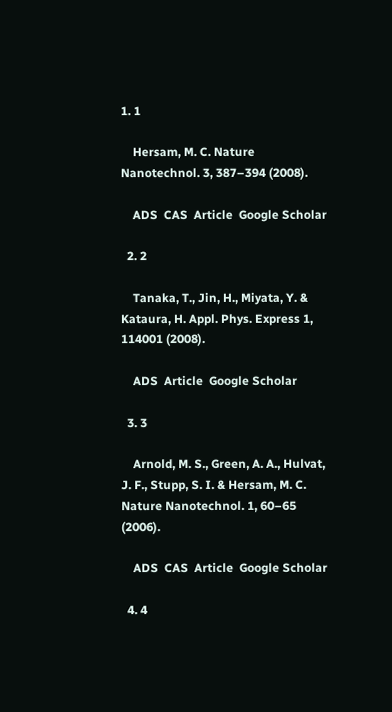1. 1

    Hersam, M. C. Nature Nanotechnol. 3, 387–394 (2008).

    ADS  CAS  Article  Google Scholar

  2. 2

    Tanaka, T., Jin, H., Miyata, Y. & Kataura, H. Appl. Phys. Express 1, 114001 (2008).

    ADS  Article  Google Scholar

  3. 3

    Arnold, M. S., Green, A. A., Hulvat, J. F., Stupp, S. I. & Hersam, M. C. Nature Nanotechnol. 1, 60–65 (2006).

    ADS  CAS  Article  Google Scholar

  4. 4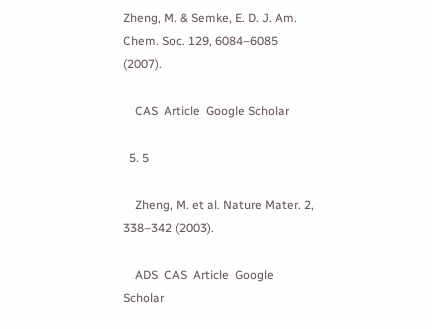Zheng, M. & Semke, E. D. J. Am. Chem. Soc. 129, 6084–6085 (2007).

    CAS  Article  Google Scholar

  5. 5

    Zheng, M. et al. Nature Mater. 2, 338–342 (2003).

    ADS  CAS  Article  Google Scholar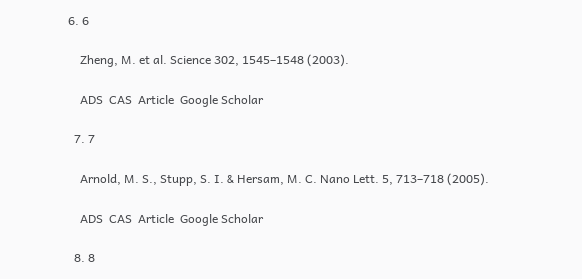6. 6

    Zheng, M. et al. Science 302, 1545–1548 (2003).

    ADS  CAS  Article  Google Scholar

  7. 7

    Arnold, M. S., Stupp, S. I. & Hersam, M. C. Nano Lett. 5, 713–718 (2005).

    ADS  CAS  Article  Google Scholar

  8. 8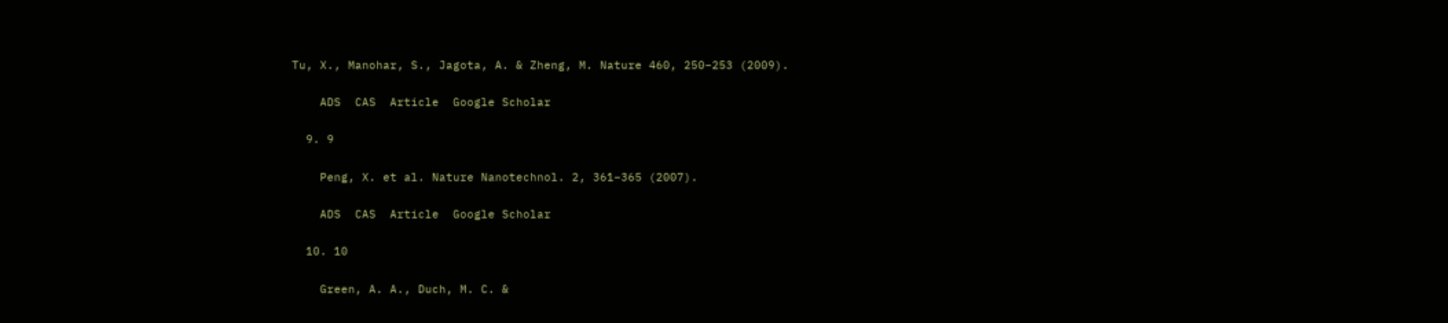Tu, X., Manohar, S., Jagota, A. & Zheng, M. Nature 460, 250–253 (2009).

    ADS  CAS  Article  Google Scholar

  9. 9

    Peng, X. et al. Nature Nanotechnol. 2, 361–365 (2007).

    ADS  CAS  Article  Google Scholar

  10. 10

    Green, A. A., Duch, M. C. &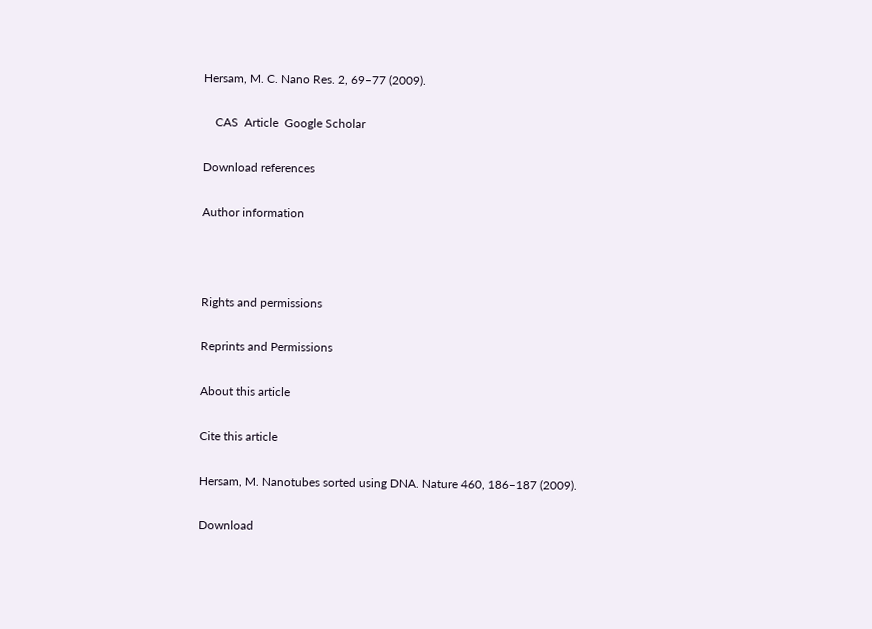Hersam, M. C. Nano Res. 2, 69–77 (2009).

    CAS  Article  Google Scholar

Download references

Author information



Rights and permissions

Reprints and Permissions

About this article

Cite this article

Hersam, M. Nanotubes sorted using DNA. Nature 460, 186–187 (2009).

Download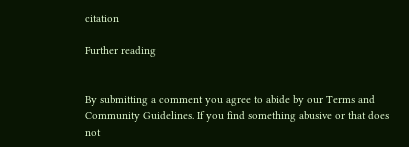citation

Further reading


By submitting a comment you agree to abide by our Terms and Community Guidelines. If you find something abusive or that does not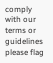comply with our terms or guidelines please flag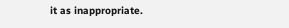it as inappropriate.